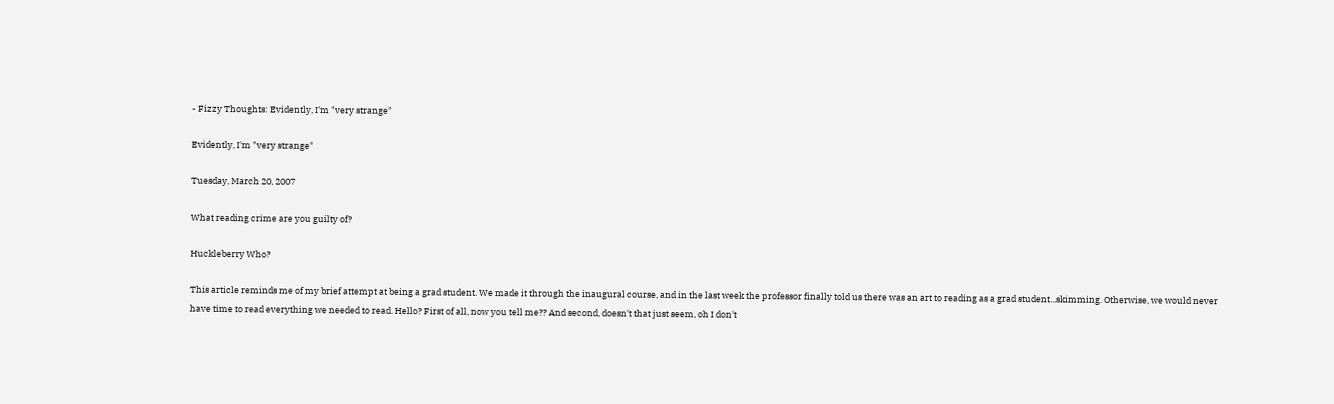- Fizzy Thoughts: Evidently, I'm "very strange"

Evidently, I'm "very strange"

Tuesday, March 20, 2007

What reading crime are you guilty of?

Huckleberry Who?

This article reminds me of my brief attempt at being a grad student. We made it through the inaugural course, and in the last week the professor finally told us there was an art to reading as a grad student...skimming. Otherwise, we would never have time to read everything we needed to read. Hello? First of all, now you tell me?? And second, doesn't that just seem, oh I don't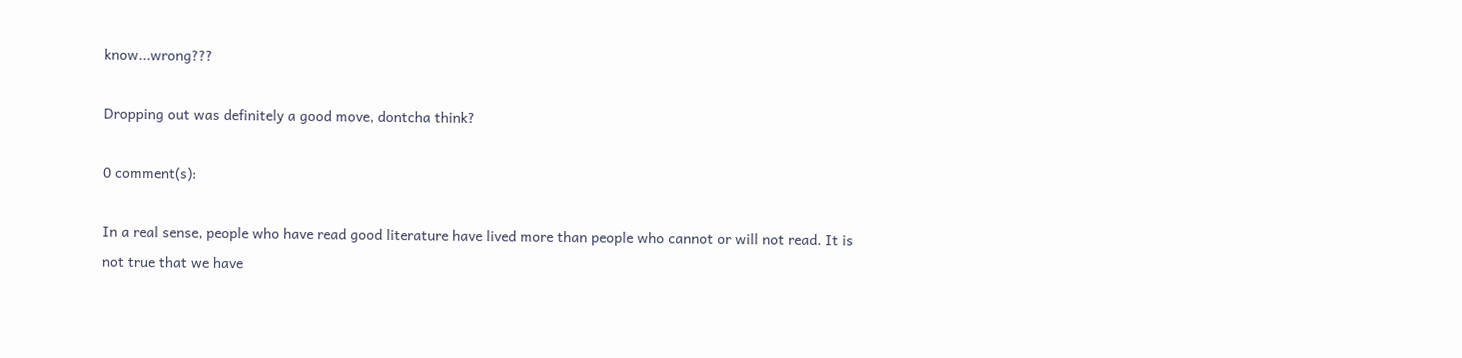know...wrong???

Dropping out was definitely a good move, dontcha think?

0 comment(s):

In a real sense, people who have read good literature have lived more than people who cannot or will not read. It is not true that we have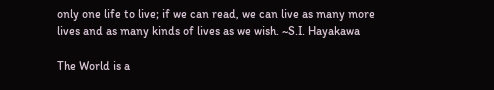only one life to live; if we can read, we can live as many more lives and as many kinds of lives as we wish. ~S.I. Hayakawa

The World is a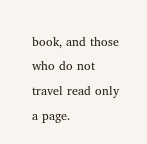book, and those who do not travel read only a page.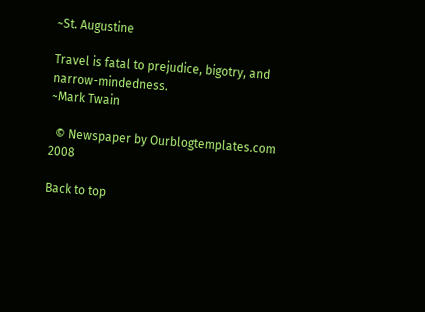~St. Augustine

Travel is fatal to prejudice, bigotry, and narrow-mindedness.
~Mark Twain

  © Newspaper by Ourblogtemplates.com 2008

Back to top